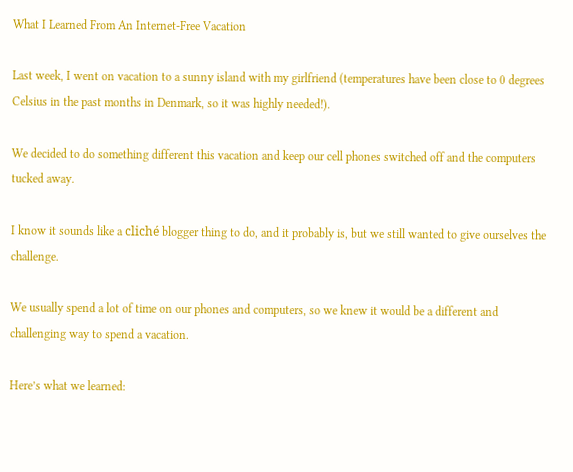What I Learned From An Internet-Free Vacation

Last week, I went on vacation to a sunny island with my girlfriend (temperatures have been close to 0 degrees Celsius in the past months in Denmark, so it was highly needed!).

We decided to do something different this vacation and keep our cell phones switched off and the computers tucked away.

I know it sounds like a cliché blogger thing to do, and it probably is, but we still wanted to give ourselves the challenge.

We usually spend a lot of time on our phones and computers, so we knew it would be a different and challenging way to spend a vacation.

Here’s what we learned: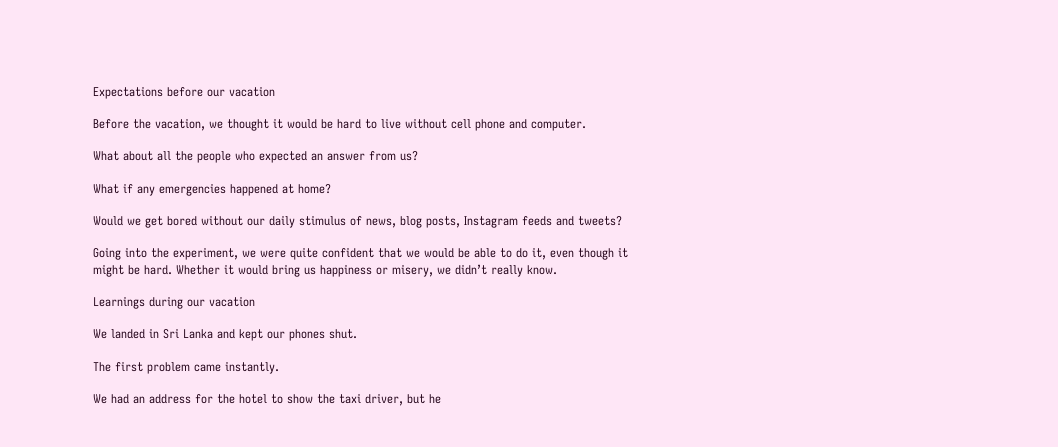Expectations before our vacation

Before the vacation, we thought it would be hard to live without cell phone and computer.

What about all the people who expected an answer from us?

What if any emergencies happened at home?

Would we get bored without our daily stimulus of news, blog posts, Instagram feeds and tweets?

Going into the experiment, we were quite confident that we would be able to do it, even though it might be hard. Whether it would bring us happiness or misery, we didn’t really know.

Learnings during our vacation

We landed in Sri Lanka and kept our phones shut.

The first problem came instantly.

We had an address for the hotel to show the taxi driver, but he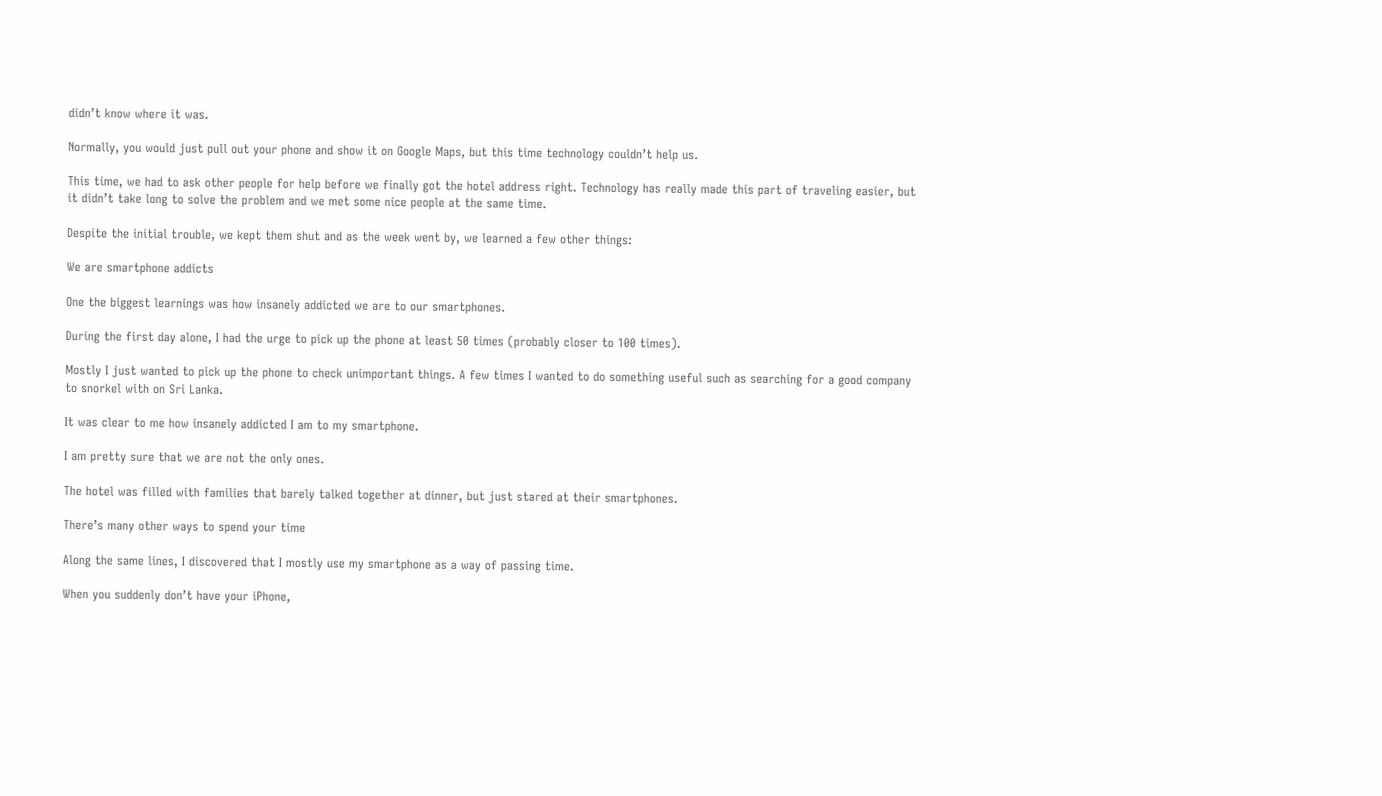didn’t know where it was.

Normally, you would just pull out your phone and show it on Google Maps, but this time technology couldn’t help us.

This time, we had to ask other people for help before we finally got the hotel address right. Technology has really made this part of traveling easier, but it didn’t take long to solve the problem and we met some nice people at the same time.

Despite the initial trouble, we kept them shut and as the week went by, we learned a few other things:

We are smartphone addicts

One the biggest learnings was how insanely addicted we are to our smartphones.

During the first day alone, I had the urge to pick up the phone at least 50 times (probably closer to 100 times).

Mostly I just wanted to pick up the phone to check unimportant things. A few times I wanted to do something useful such as searching for a good company to snorkel with on Sri Lanka.

It was clear to me how insanely addicted I am to my smartphone.

I am pretty sure that we are not the only ones.

The hotel was filled with families that barely talked together at dinner, but just stared at their smartphones.

There’s many other ways to spend your time

Along the same lines, I discovered that I mostly use my smartphone as a way of passing time.

When you suddenly don’t have your iPhone,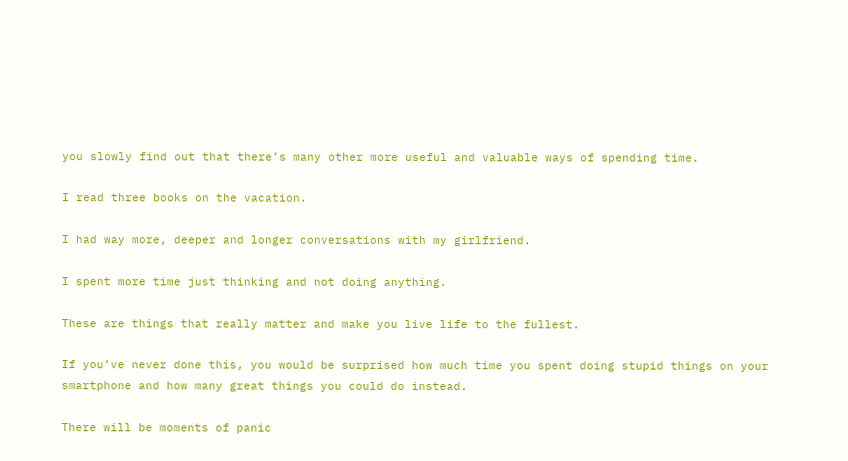you slowly find out that there’s many other more useful and valuable ways of spending time.

I read three books on the vacation.

I had way more, deeper and longer conversations with my girlfriend.

I spent more time just thinking and not doing anything.

These are things that really matter and make you live life to the fullest.

If you’ve never done this, you would be surprised how much time you spent doing stupid things on your smartphone and how many great things you could do instead.

There will be moments of panic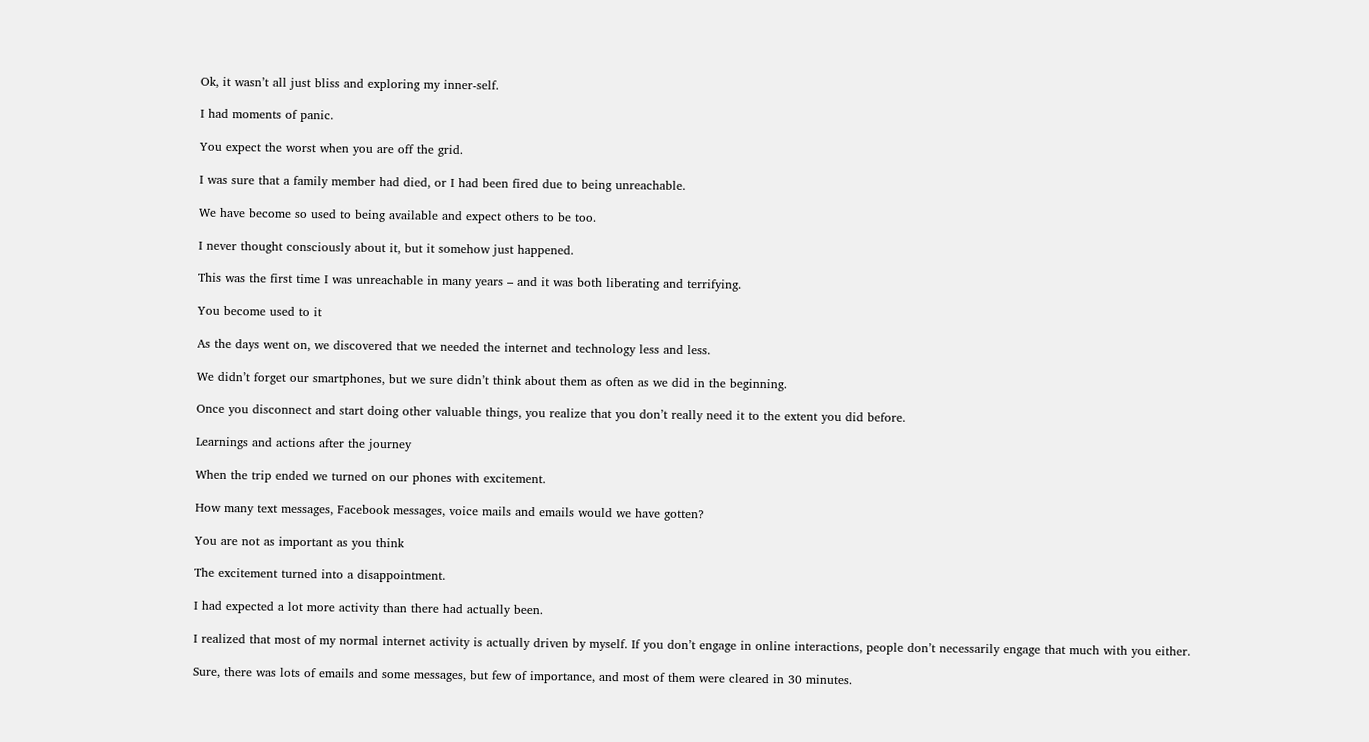Ok, it wasn’t all just bliss and exploring my inner-self.

I had moments of panic.

You expect the worst when you are off the grid.

I was sure that a family member had died, or I had been fired due to being unreachable.

We have become so used to being available and expect others to be too.

I never thought consciously about it, but it somehow just happened.

This was the first time I was unreachable in many years – and it was both liberating and terrifying.

You become used to it

As the days went on, we discovered that we needed the internet and technology less and less.

We didn’t forget our smartphones, but we sure didn’t think about them as often as we did in the beginning.

Once you disconnect and start doing other valuable things, you realize that you don’t really need it to the extent you did before.

Learnings and actions after the journey

When the trip ended we turned on our phones with excitement.

How many text messages, Facebook messages, voice mails and emails would we have gotten?

You are not as important as you think

The excitement turned into a disappointment.

I had expected a lot more activity than there had actually been.

I realized that most of my normal internet activity is actually driven by myself. If you don’t engage in online interactions, people don’t necessarily engage that much with you either.

Sure, there was lots of emails and some messages, but few of importance, and most of them were cleared in 30 minutes.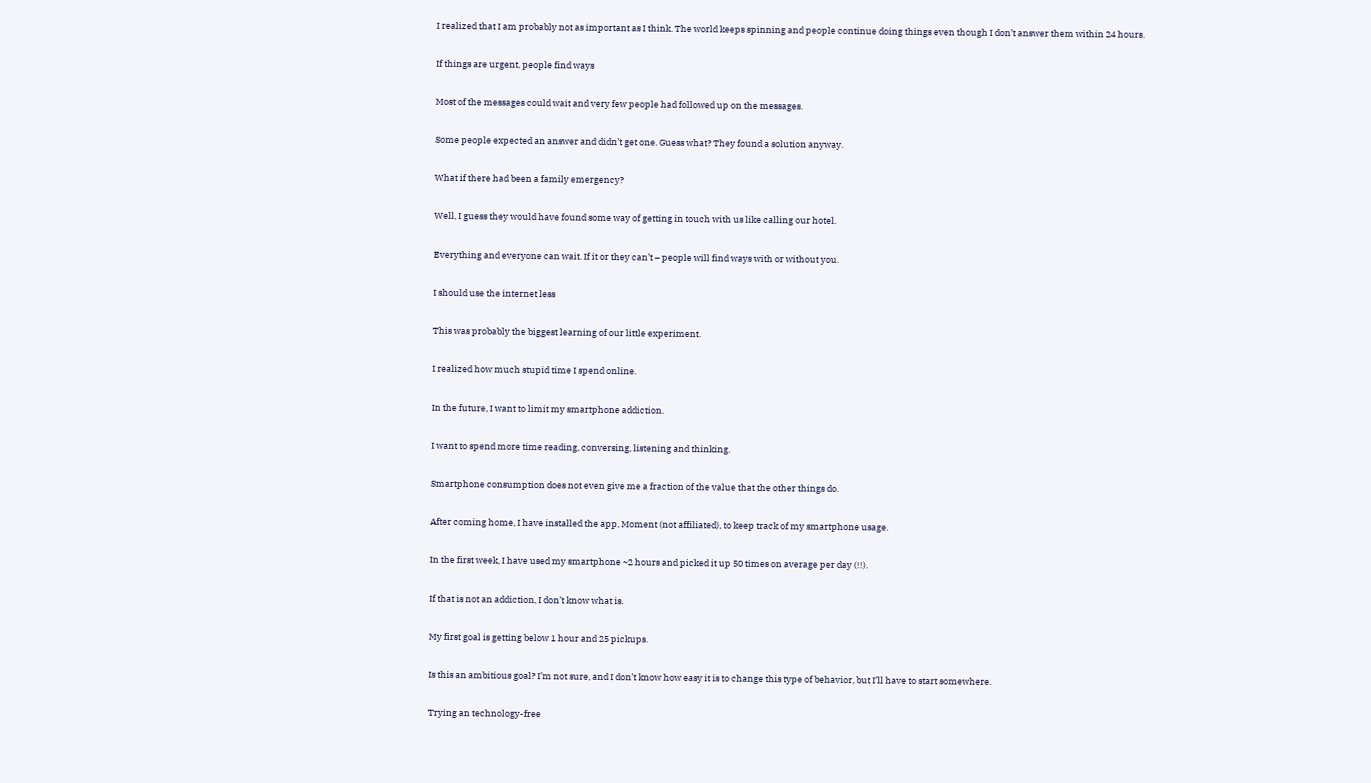I realized that I am probably not as important as I think. The world keeps spinning and people continue doing things even though I don’t answer them within 24 hours.

If things are urgent, people find ways

Most of the messages could wait and very few people had followed up on the messages.

Some people expected an answer and didn’t get one. Guess what? They found a solution anyway.

What if there had been a family emergency?

Well, I guess they would have found some way of getting in touch with us like calling our hotel.

Everything and everyone can wait. If it or they can’t – people will find ways with or without you.

I should use the internet less

This was probably the biggest learning of our little experiment.

I realized how much stupid time I spend online.

In the future, I want to limit my smartphone addiction.

I want to spend more time reading, conversing, listening and thinking.

Smartphone consumption does not even give me a fraction of the value that the other things do.

After coming home, I have installed the app, Moment (not affiliated), to keep track of my smartphone usage.

In the first week, I have used my smartphone ~2 hours and picked it up 50 times on average per day (!!).

If that is not an addiction, I don’t know what is.

My first goal is getting below 1 hour and 25 pickups.

Is this an ambitious goal? I’m not sure, and I don’t know how easy it is to change this type of behavior, but I’ll have to start somewhere.

Trying an technology-free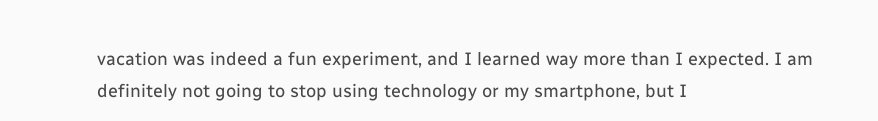vacation was indeed a fun experiment, and I learned way more than I expected. I am definitely not going to stop using technology or my smartphone, but I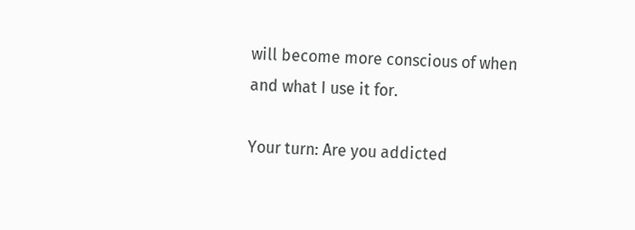will become more conscious of when and what I use it for.

Your turn: Are you addicted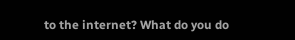to the internet? What do you do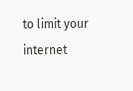to limit your internet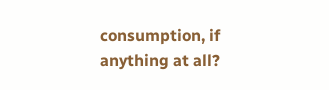consumption, if anything at all?